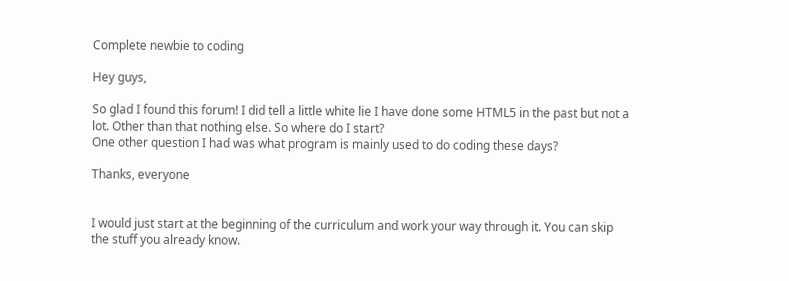Complete newbie to coding

Hey guys,

So glad I found this forum! I did tell a little white lie I have done some HTML5 in the past but not a lot. Other than that nothing else. So where do I start?
One other question I had was what program is mainly used to do coding these days?

Thanks, everyone


I would just start at the beginning of the curriculum and work your way through it. You can skip the stuff you already know.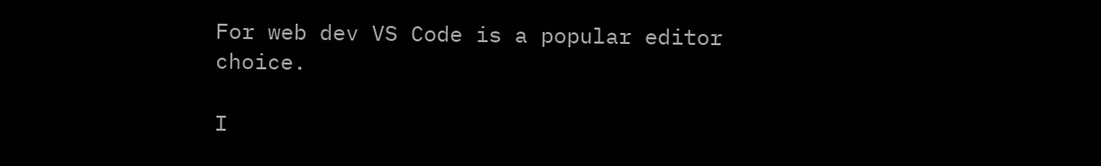For web dev VS Code is a popular editor choice.

I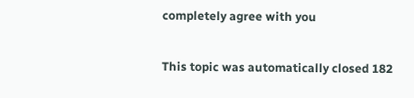completely agree with you

This topic was automatically closed 182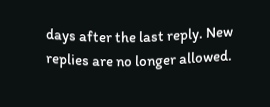days after the last reply. New replies are no longer allowed.